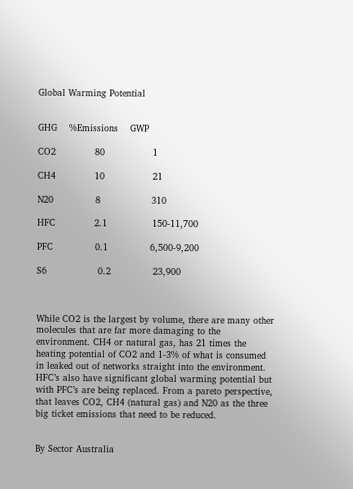Global Warming Potential


GHG    %Emissions    GWP

CO2             80                1

CH4             10                21

N20              8                 310

HFC             2.1               150-11,700

PFC              0.1              6,500-9,200

S6                 0.2              23,900



While CO2 is the largest by volume, there are many other molecules that are far more damaging to the environment. CH4 or natural gas, has 21 times the heating potential of CO2 and 1-3% of what is consumed in leaked out of networks straight into the environment. HFC’s also have significant global warming potential but with PFC’s are being replaced. From a pareto perspective, that leaves CO2, CH4 (natural gas) and N20 as the three big ticket emissions that need to be reduced.


By Sector Australia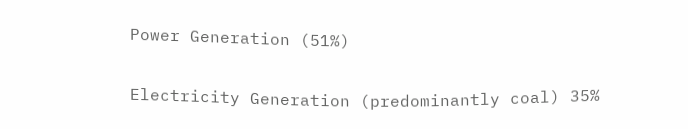Power Generation (51%)

Electricity Generation (predominantly coal) 35%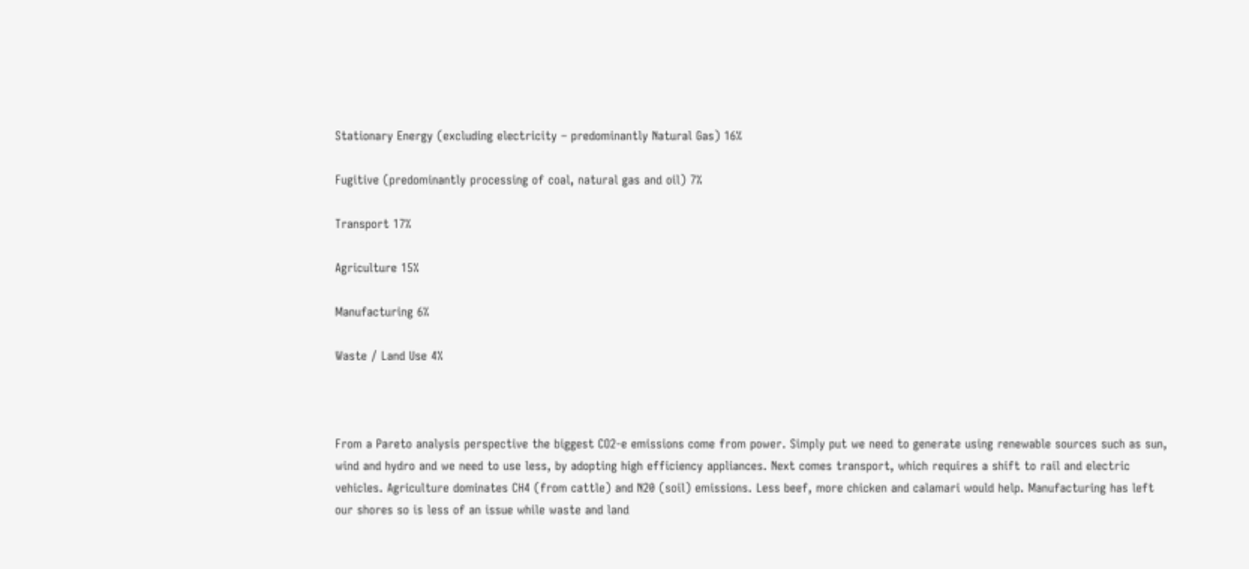Stationary Energy (excluding electricity – predominantly Natural Gas) 16%

Fugitive (predominantly processing of coal, natural gas and oil) 7%

Transport 17%

Agriculture 15%

Manufacturing 6%

Waste / Land Use 4%



From a Pareto analysis perspective the biggest CO2-e emissions come from power. Simply put we need to generate using renewable sources such as sun, wind and hydro and we need to use less, by adopting high efficiency appliances. Next comes transport, which requires a shift to rail and electric vehicles. Agriculture dominates CH4 (from cattle) and N20 (soil) emissions. Less beef, more chicken and calamari would help. Manufacturing has left our shores so is less of an issue while waste and land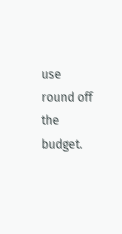use round off the budget.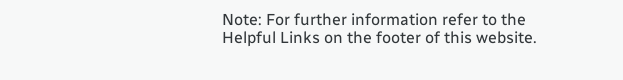Note: For further information refer to the Helpful Links on the footer of this website.